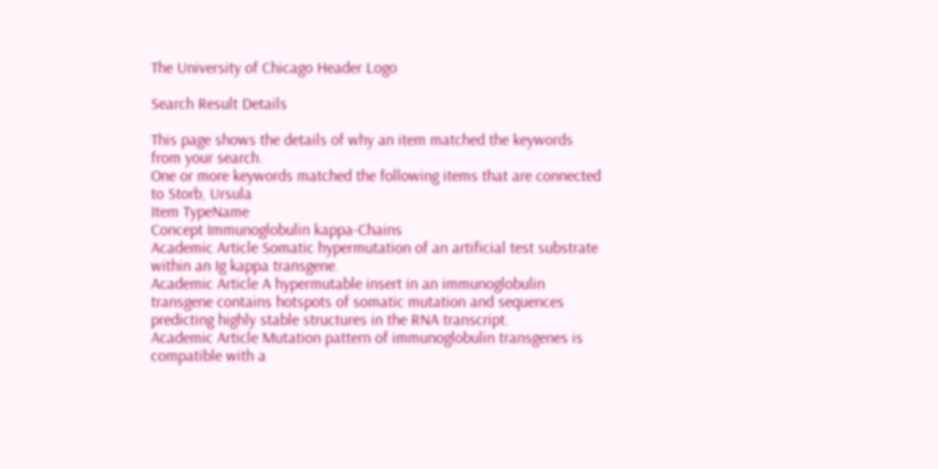The University of Chicago Header Logo

Search Result Details

This page shows the details of why an item matched the keywords from your search.
One or more keywords matched the following items that are connected to Storb, Ursula
Item TypeName
Concept Immunoglobulin kappa-Chains
Academic Article Somatic hypermutation of an artificial test substrate within an Ig kappa transgene.
Academic Article A hypermutable insert in an immunoglobulin transgene contains hotspots of somatic mutation and sequences predicting highly stable structures in the RNA transcript.
Academic Article Mutation pattern of immunoglobulin transgenes is compatible with a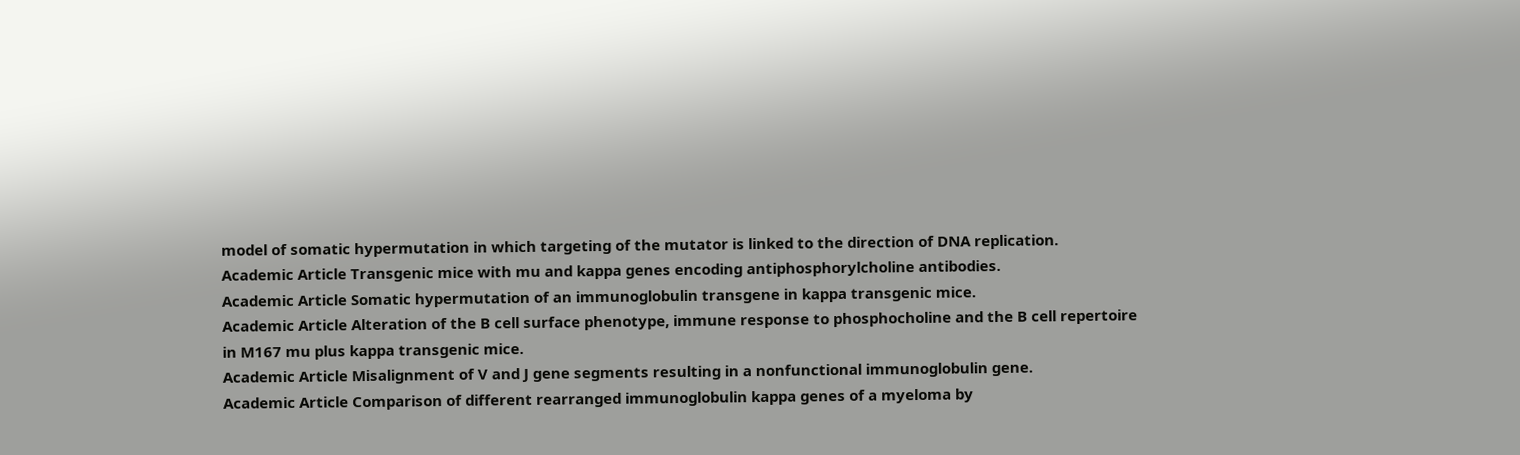model of somatic hypermutation in which targeting of the mutator is linked to the direction of DNA replication.
Academic Article Transgenic mice with mu and kappa genes encoding antiphosphorylcholine antibodies.
Academic Article Somatic hypermutation of an immunoglobulin transgene in kappa transgenic mice.
Academic Article Alteration of the B cell surface phenotype, immune response to phosphocholine and the B cell repertoire in M167 mu plus kappa transgenic mice.
Academic Article Misalignment of V and J gene segments resulting in a nonfunctional immunoglobulin gene.
Academic Article Comparison of different rearranged immunoglobulin kappa genes of a myeloma by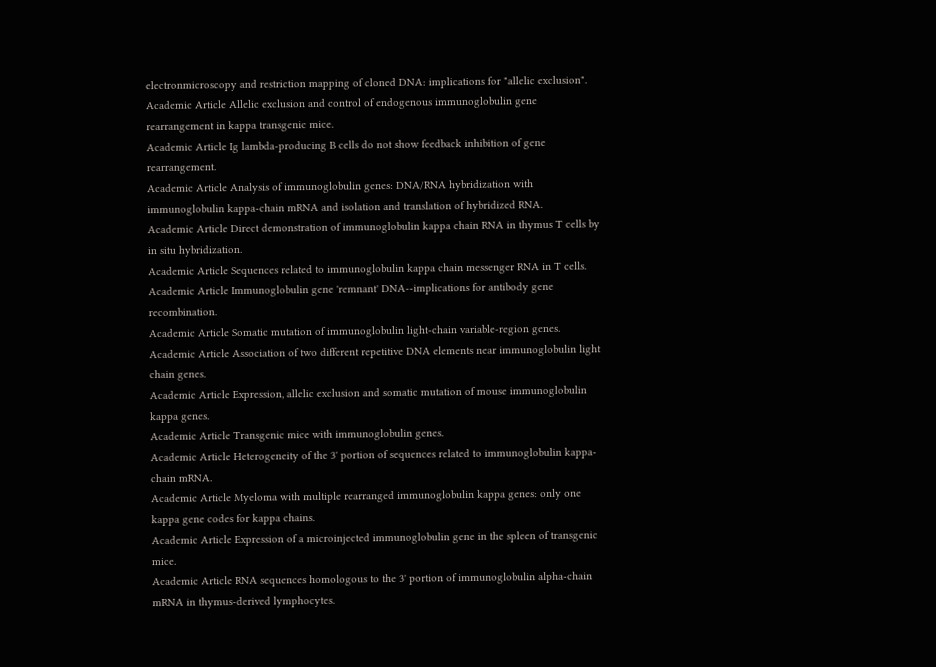electronmicroscopy and restriction mapping of cloned DNA: implications for "allelic exclusion".
Academic Article Allelic exclusion and control of endogenous immunoglobulin gene rearrangement in kappa transgenic mice.
Academic Article Ig lambda-producing B cells do not show feedback inhibition of gene rearrangement.
Academic Article Analysis of immunoglobulin genes: DNA/RNA hybridization with immunoglobulin kappa-chain mRNA and isolation and translation of hybridized RNA.
Academic Article Direct demonstration of immunoglobulin kappa chain RNA in thymus T cells by in situ hybridization.
Academic Article Sequences related to immunoglobulin kappa chain messenger RNA in T cells.
Academic Article Immunoglobulin gene 'remnant' DNA--implications for antibody gene recombination.
Academic Article Somatic mutation of immunoglobulin light-chain variable-region genes.
Academic Article Association of two different repetitive DNA elements near immunoglobulin light chain genes.
Academic Article Expression, allelic exclusion and somatic mutation of mouse immunoglobulin kappa genes.
Academic Article Transgenic mice with immunoglobulin genes.
Academic Article Heterogeneity of the 3' portion of sequences related to immunoglobulin kappa-chain mRNA.
Academic Article Myeloma with multiple rearranged immunoglobulin kappa genes: only one kappa gene codes for kappa chains.
Academic Article Expression of a microinjected immunoglobulin gene in the spleen of transgenic mice.
Academic Article RNA sequences homologous to the 3' portion of immunoglobulin alpha-chain mRNA in thymus-derived lymphocytes.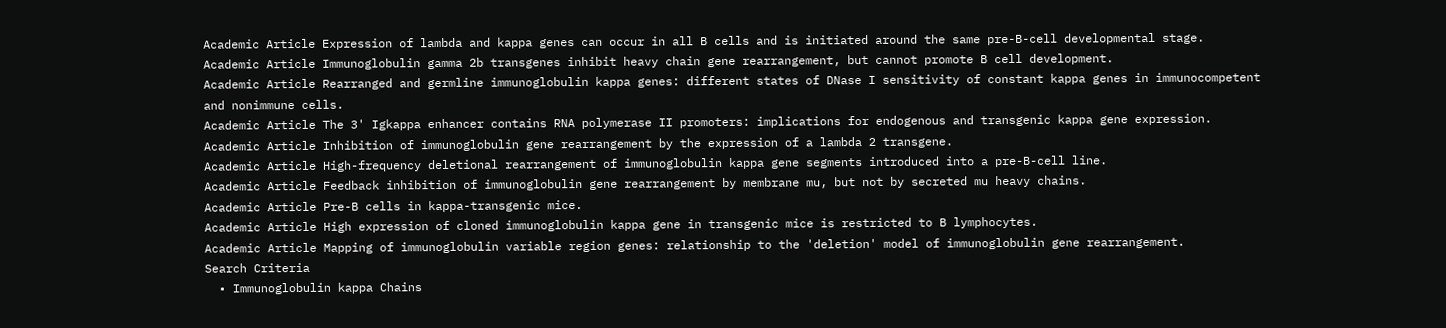Academic Article Expression of lambda and kappa genes can occur in all B cells and is initiated around the same pre-B-cell developmental stage.
Academic Article Immunoglobulin gamma 2b transgenes inhibit heavy chain gene rearrangement, but cannot promote B cell development.
Academic Article Rearranged and germline immunoglobulin kappa genes: different states of DNase I sensitivity of constant kappa genes in immunocompetent and nonimmune cells.
Academic Article The 3' Igkappa enhancer contains RNA polymerase II promoters: implications for endogenous and transgenic kappa gene expression.
Academic Article Inhibition of immunoglobulin gene rearrangement by the expression of a lambda 2 transgene.
Academic Article High-frequency deletional rearrangement of immunoglobulin kappa gene segments introduced into a pre-B-cell line.
Academic Article Feedback inhibition of immunoglobulin gene rearrangement by membrane mu, but not by secreted mu heavy chains.
Academic Article Pre-B cells in kappa-transgenic mice.
Academic Article High expression of cloned immunoglobulin kappa gene in transgenic mice is restricted to B lymphocytes.
Academic Article Mapping of immunoglobulin variable region genes: relationship to the 'deletion' model of immunoglobulin gene rearrangement.
Search Criteria
  • Immunoglobulin kappa Chains